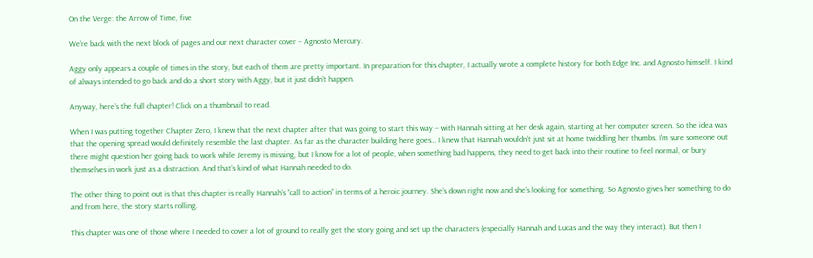On the Verge: the Arrow of Time, five

We’re back with the next block of pages and our next character cover – Agnosto Mercury.

Aggy only appears a couple of times in the story, but each of them are pretty important. In preparation for this chapter, I actually wrote a complete history for both Edge Inc. and Agnosto himself. I kind of always intended to go back and do a short story with Aggy, but it just didn’t happen.

Anyway, here’s the full chapter! Click on a thumbnail to read.

When I was putting together Chapter Zero, I knew that the next chapter after that was going to start this way – with Hannah sitting at her desk again, starting at her computer screen. So the idea was that the opening spread would definitely resemble the last chapter. As far as the character building here goes… I knew that Hannah wouldn’t just sit at home twiddling her thumbs. I’m sure someone out there might question her going back to work while Jeremy is missing, but I know for a lot of people, when something bad happens, they need to get back into their routine to feel normal, or bury themselves in work just as a distraction. And that’s kind of what Hannah needed to do.

The other thing to point out is that this chapter is really Hannah’s “call to action” in terms of a heroic journey. She’s down right now and she’s looking for something. So Agnosto gives her something to do and from here, the story starts rolling.

This chapter was one of those where I needed to cover a lot of ground to really get the story going and set up the characters (especially Hannah and Lucas and the way they interact). But then I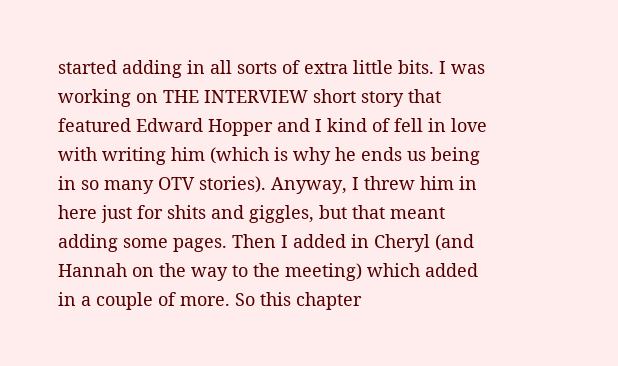started adding in all sorts of extra little bits. I was working on THE INTERVIEW short story that featured Edward Hopper and I kind of fell in love with writing him (which is why he ends us being in so many OTV stories). Anyway, I threw him in here just for shits and giggles, but that meant adding some pages. Then I added in Cheryl (and Hannah on the way to the meeting) which added in a couple of more. So this chapter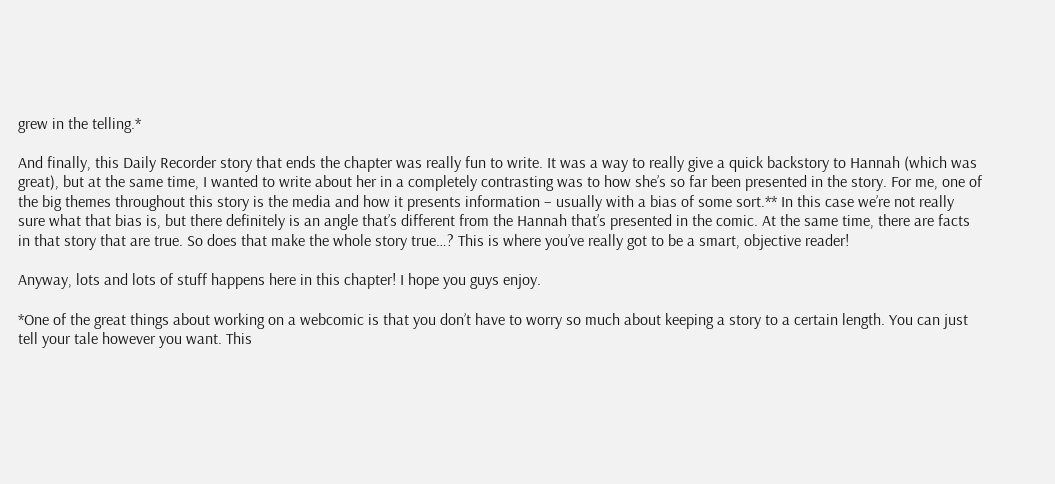grew in the telling.*

And finally, this Daily Recorder story that ends the chapter was really fun to write. It was a way to really give a quick backstory to Hannah (which was great), but at the same time, I wanted to write about her in a completely contrasting was to how she’s so far been presented in the story. For me, one of the big themes throughout this story is the media and how it presents information – usually with a bias of some sort.** In this case we’re not really sure what that bias is, but there definitely is an angle that’s different from the Hannah that’s presented in the comic. At the same time, there are facts in that story that are true. So does that make the whole story true…? This is where you’ve really got to be a smart, objective reader!

Anyway, lots and lots of stuff happens here in this chapter! I hope you guys enjoy.

*One of the great things about working on a webcomic is that you don’t have to worry so much about keeping a story to a certain length. You can just tell your tale however you want. This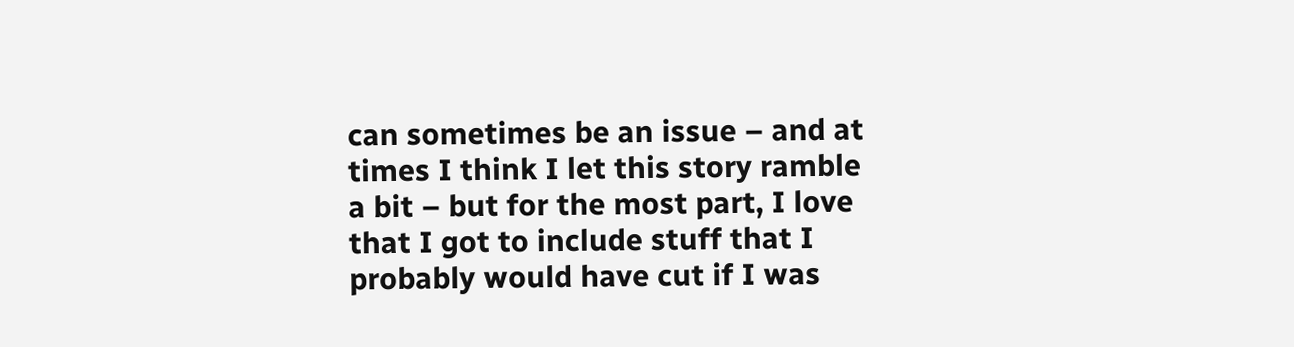can sometimes be an issue – and at times I think I let this story ramble a bit – but for the most part, I love that I got to include stuff that I probably would have cut if I was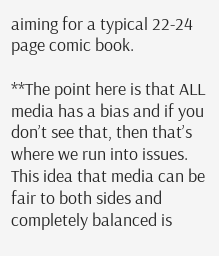aiming for a typical 22-24 page comic book.

**The point here is that ALL media has a bias and if you don’t see that, then that’s where we run into issues. This idea that media can be fair to both sides and completely balanced is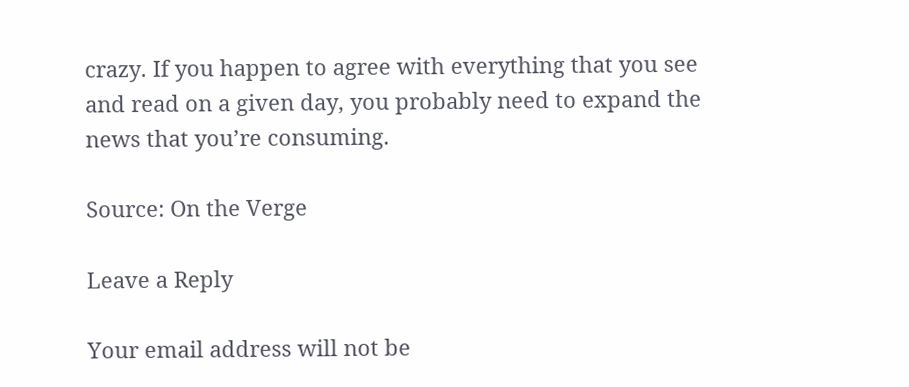crazy. If you happen to agree with everything that you see and read on a given day, you probably need to expand the news that you’re consuming.

Source: On the Verge

Leave a Reply

Your email address will not be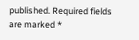published. Required fields are marked *